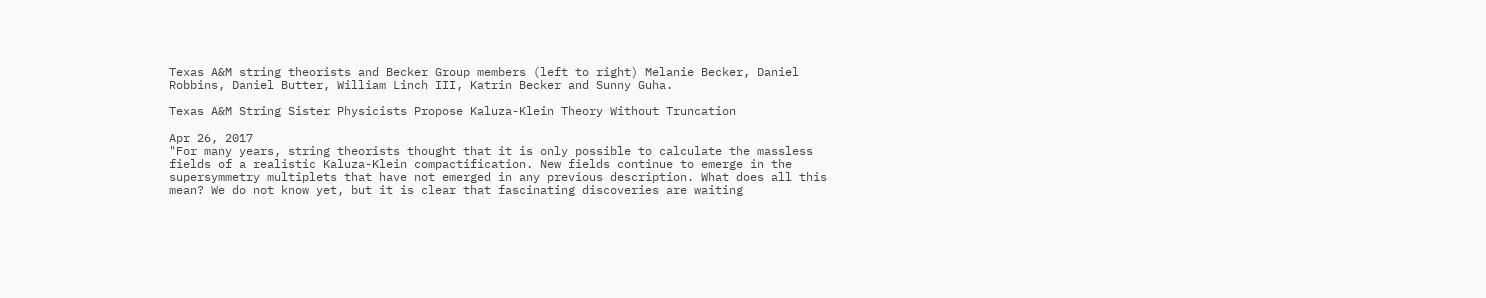Texas A&M string theorists and Becker Group members (left to right) Melanie Becker, Daniel Robbins, Daniel Butter, William Linch III, Katrin Becker and Sunny Guha.

Texas A&M String Sister Physicists Propose Kaluza-Klein Theory Without Truncation

Apr 26, 2017
"For many years, string theorists thought that it is only possible to calculate the massless fields of a realistic Kaluza-Klein compactification. New fields continue to emerge in the supersymmetry multiplets that have not emerged in any previous description. What does all this mean? We do not know yet, but it is clear that fascinating discoveries are waiting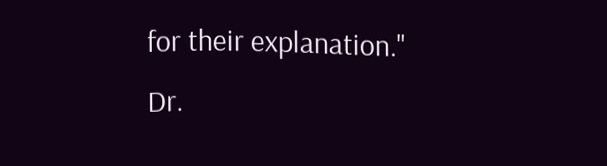for their explanation."
Dr.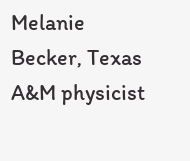Melanie Becker, Texas A&M physicist